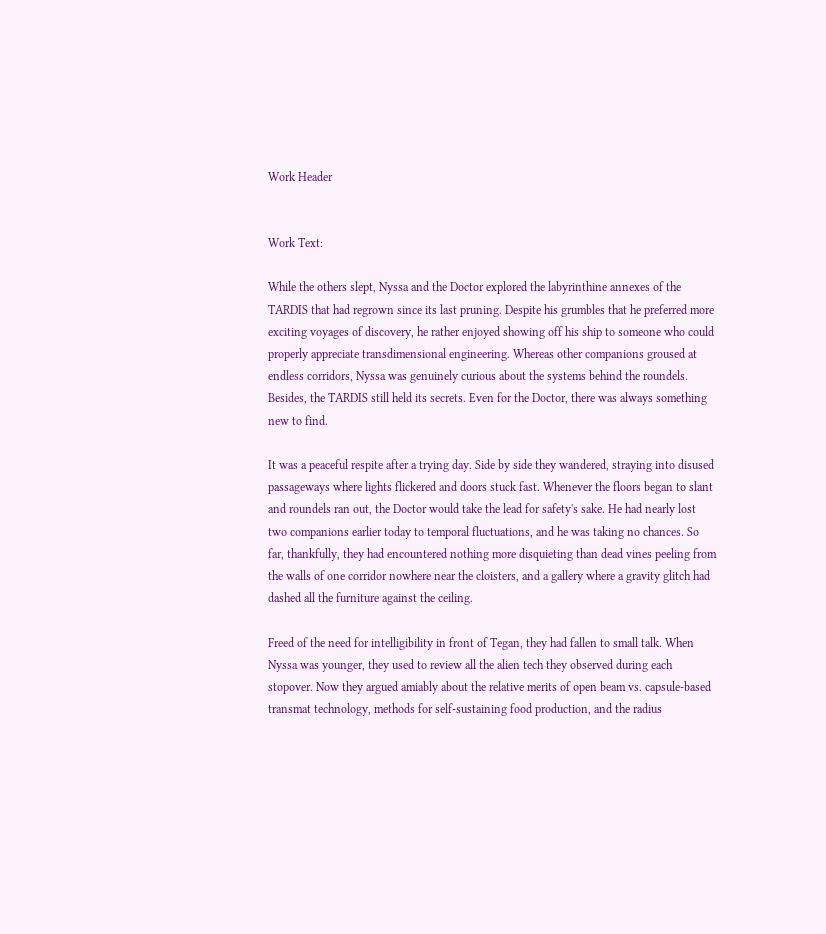Work Header


Work Text:

While the others slept, Nyssa and the Doctor explored the labyrinthine annexes of the TARDIS that had regrown since its last pruning. Despite his grumbles that he preferred more exciting voyages of discovery, he rather enjoyed showing off his ship to someone who could properly appreciate transdimensional engineering. Whereas other companions groused at endless corridors, Nyssa was genuinely curious about the systems behind the roundels. Besides, the TARDIS still held its secrets. Even for the Doctor, there was always something new to find.

It was a peaceful respite after a trying day. Side by side they wandered, straying into disused passageways where lights flickered and doors stuck fast. Whenever the floors began to slant and roundels ran out, the Doctor would take the lead for safety's sake. He had nearly lost two companions earlier today to temporal fluctuations, and he was taking no chances. So far, thankfully, they had encountered nothing more disquieting than dead vines peeling from the walls of one corridor nowhere near the cloisters, and a gallery where a gravity glitch had dashed all the furniture against the ceiling.

Freed of the need for intelligibility in front of Tegan, they had fallen to small talk. When Nyssa was younger, they used to review all the alien tech they observed during each stopover. Now they argued amiably about the relative merits of open beam vs. capsule-based transmat technology, methods for self-sustaining food production, and the radius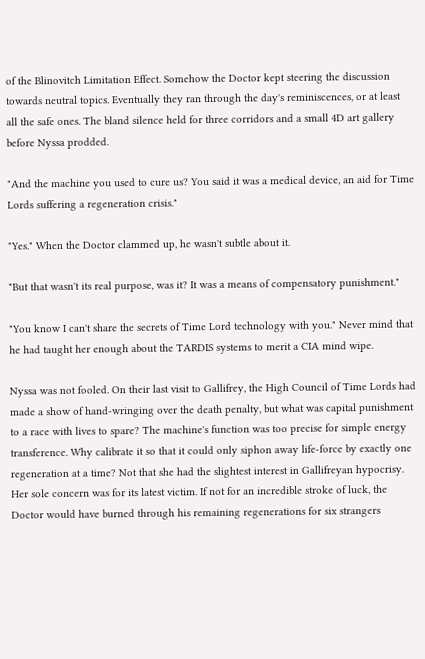of the Blinovitch Limitation Effect. Somehow the Doctor kept steering the discussion towards neutral topics. Eventually they ran through the day's reminiscences, or at least all the safe ones. The bland silence held for three corridors and a small 4D art gallery before Nyssa prodded.

"And the machine you used to cure us? You said it was a medical device, an aid for Time Lords suffering a regeneration crisis."

"Yes." When the Doctor clammed up, he wasn't subtle about it.

"But that wasn't its real purpose, was it? It was a means of compensatory punishment."

"You know I can't share the secrets of Time Lord technology with you." Never mind that he had taught her enough about the TARDIS systems to merit a CIA mind wipe.

Nyssa was not fooled. On their last visit to Gallifrey, the High Council of Time Lords had made a show of hand-wringing over the death penalty, but what was capital punishment to a race with lives to spare? The machine's function was too precise for simple energy transference. Why calibrate it so that it could only siphon away life-force by exactly one regeneration at a time? Not that she had the slightest interest in Gallifreyan hypocrisy. Her sole concern was for its latest victim. If not for an incredible stroke of luck, the Doctor would have burned through his remaining regenerations for six strangers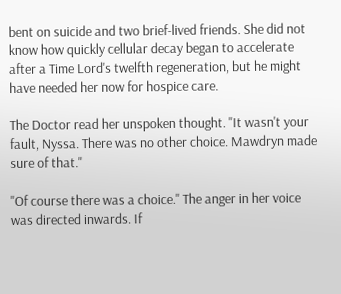bent on suicide and two brief-lived friends. She did not know how quickly cellular decay began to accelerate after a Time Lord's twelfth regeneration, but he might have needed her now for hospice care.

The Doctor read her unspoken thought. "It wasn't your fault, Nyssa. There was no other choice. Mawdryn made sure of that."

"Of course there was a choice." The anger in her voice was directed inwards. If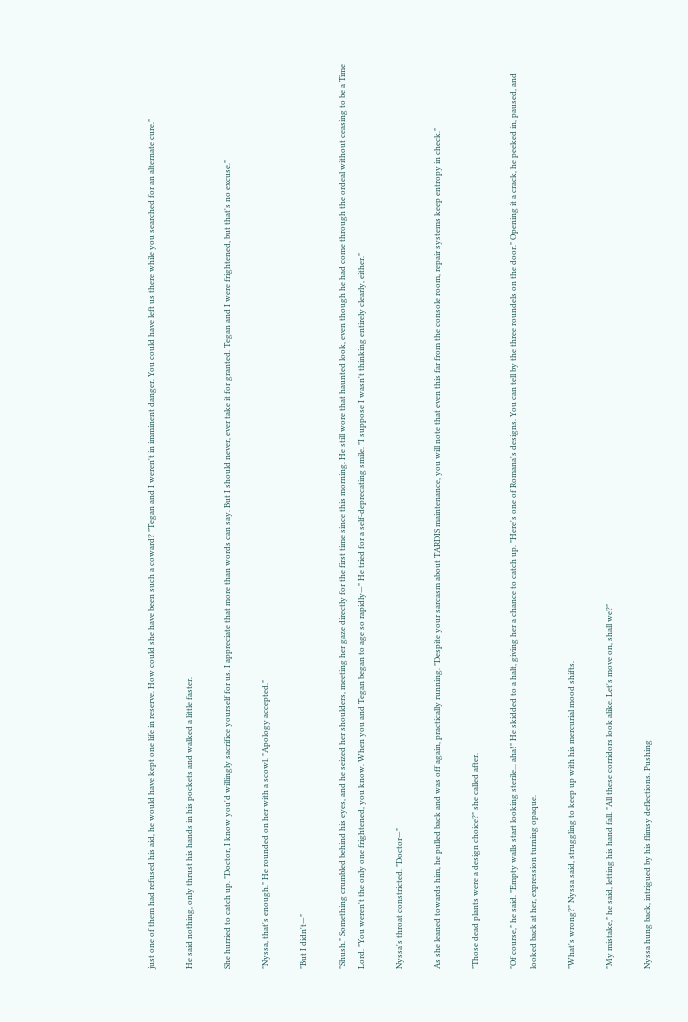just one of them had refused his aid, he would have kept one life in reserve. How could she have been such a coward? "Tegan and I weren't in imminent danger. You could have left us there while you searched for an alternate cure."

He said nothing, only thrust his hands in his pockets and walked a little faster.

She hurried to catch up. "Doctor, I know you'd willingly sacrifice yourself for us. I appreciate that more than words can say. But I should never, ever take it for granted. Tegan and I were frightened, but that's no excuse."

"Nyssa, that's enough." He rounded on her with a scowl. "Apology accepted."

"But I didn't—"

"Shush." Something crumbled behind his eyes, and he seized her shoulders, meeting her gaze directly for the first time since this morning. He still wore that haunted look, even though he had come through the ordeal without ceasing to be a Time Lord. "You weren't the only one frightened, you know. When you and Tegan began to age so rapidly—" He tried for a self-deprecating smile. "I suppose I wasn't thinking entirely clearly, either."

Nyssa's throat constricted. "Doctor—"

As she leaned towards him, he pulled back and was off again, practically running. "Despite your sarcasm about TARDIS maintenance, you will note that even this far from the console room, repair systems keep entropy in check."

"Those dead plants were a design choice?" she called after.

"Of course," he said. "Empty walls start looking sterile... aha!" He skidded to a halt, giving her a chance to catch up. "Here's one of Romana's designs. You can tell by the three roundels on the door." Opening it a crack, he peeked in, paused, and looked back at her, expression turning opaque.

"What's wrong?" Nyssa said, struggling to keep up with his mercurial mood shifts.

"My mistake," he said, letting his hand fall. "All these corridors look alike. Let's move on, shall we?"

Nyssa hung back, intrigued by his flimsy deflections. Pushing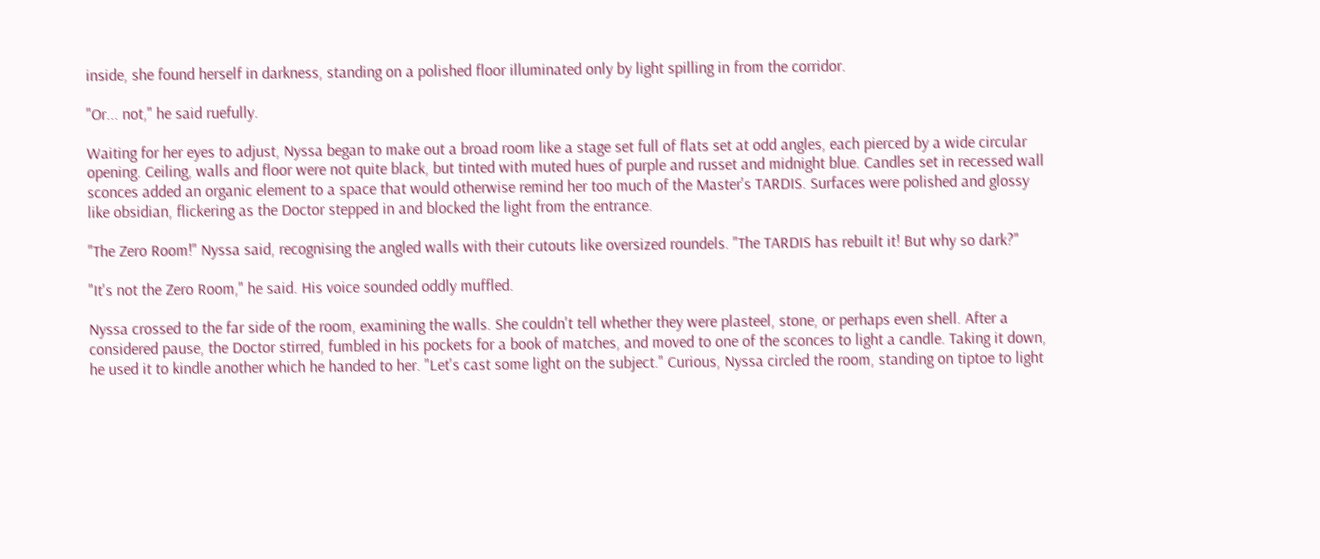inside, she found herself in darkness, standing on a polished floor illuminated only by light spilling in from the corridor.

"Or... not," he said ruefully.

Waiting for her eyes to adjust, Nyssa began to make out a broad room like a stage set full of flats set at odd angles, each pierced by a wide circular opening. Ceiling, walls and floor were not quite black, but tinted with muted hues of purple and russet and midnight blue. Candles set in recessed wall sconces added an organic element to a space that would otherwise remind her too much of the Master's TARDIS. Surfaces were polished and glossy like obsidian, flickering as the Doctor stepped in and blocked the light from the entrance.

"The Zero Room!" Nyssa said, recognising the angled walls with their cutouts like oversized roundels. "The TARDIS has rebuilt it! But why so dark?"

"It's not the Zero Room," he said. His voice sounded oddly muffled.

Nyssa crossed to the far side of the room, examining the walls. She couldn't tell whether they were plasteel, stone, or perhaps even shell. After a considered pause, the Doctor stirred, fumbled in his pockets for a book of matches, and moved to one of the sconces to light a candle. Taking it down, he used it to kindle another which he handed to her. "Let's cast some light on the subject." Curious, Nyssa circled the room, standing on tiptoe to light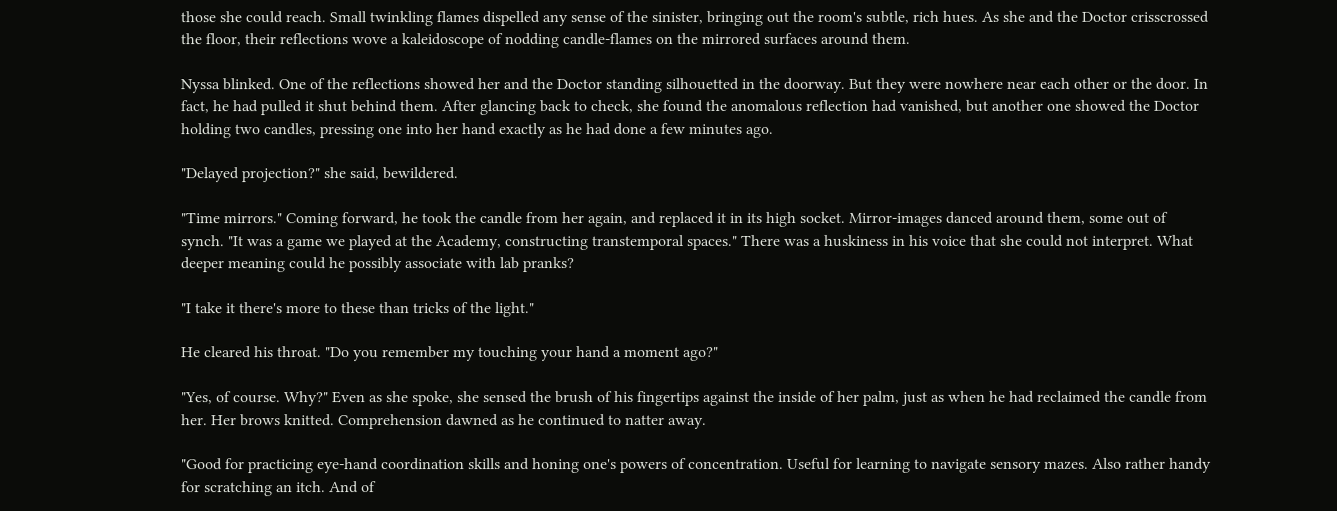those she could reach. Small twinkling flames dispelled any sense of the sinister, bringing out the room's subtle, rich hues. As she and the Doctor crisscrossed the floor, their reflections wove a kaleidoscope of nodding candle-flames on the mirrored surfaces around them.

Nyssa blinked. One of the reflections showed her and the Doctor standing silhouetted in the doorway. But they were nowhere near each other or the door. In fact, he had pulled it shut behind them. After glancing back to check, she found the anomalous reflection had vanished, but another one showed the Doctor holding two candles, pressing one into her hand exactly as he had done a few minutes ago.

"Delayed projection?" she said, bewildered.

"Time mirrors." Coming forward, he took the candle from her again, and replaced it in its high socket. Mirror-images danced around them, some out of synch. "It was a game we played at the Academy, constructing transtemporal spaces." There was a huskiness in his voice that she could not interpret. What deeper meaning could he possibly associate with lab pranks?

"I take it there's more to these than tricks of the light."

He cleared his throat. "Do you remember my touching your hand a moment ago?"

"Yes, of course. Why?" Even as she spoke, she sensed the brush of his fingertips against the inside of her palm, just as when he had reclaimed the candle from her. Her brows knitted. Comprehension dawned as he continued to natter away.

"Good for practicing eye-hand coordination skills and honing one's powers of concentration. Useful for learning to navigate sensory mazes. Also rather handy for scratching an itch. And of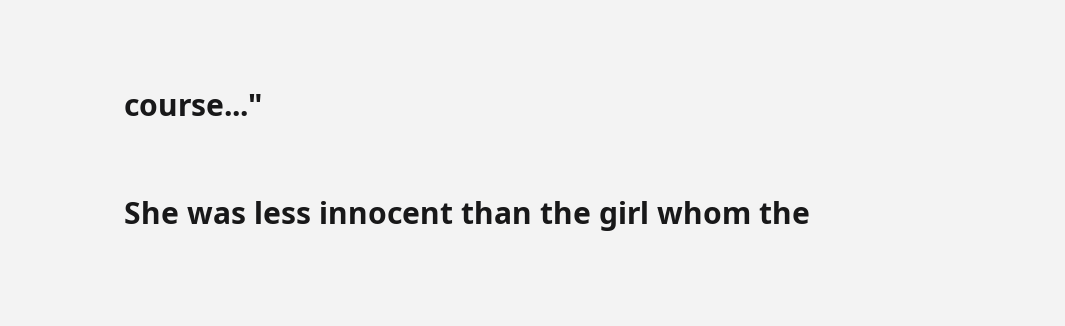course..."

She was less innocent than the girl whom the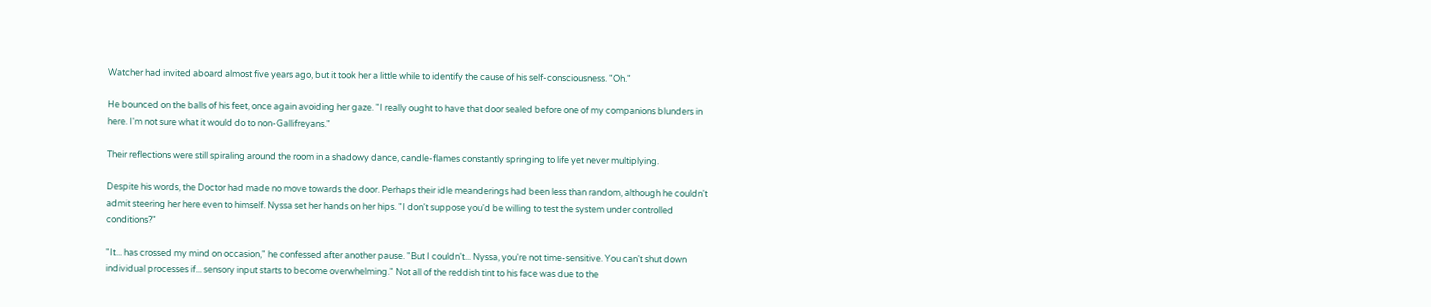Watcher had invited aboard almost five years ago, but it took her a little while to identify the cause of his self-consciousness. "Oh."

He bounced on the balls of his feet, once again avoiding her gaze. "I really ought to have that door sealed before one of my companions blunders in here. I'm not sure what it would do to non-Gallifreyans."

Their reflections were still spiraling around the room in a shadowy dance, candle-flames constantly springing to life yet never multiplying.

Despite his words, the Doctor had made no move towards the door. Perhaps their idle meanderings had been less than random, although he couldn't admit steering her here even to himself. Nyssa set her hands on her hips. "I don't suppose you'd be willing to test the system under controlled conditions?"

"It... has crossed my mind on occasion," he confessed after another pause. "But I couldn't... Nyssa, you're not time-sensitive. You can't shut down individual processes if... sensory input starts to become overwhelming." Not all of the reddish tint to his face was due to the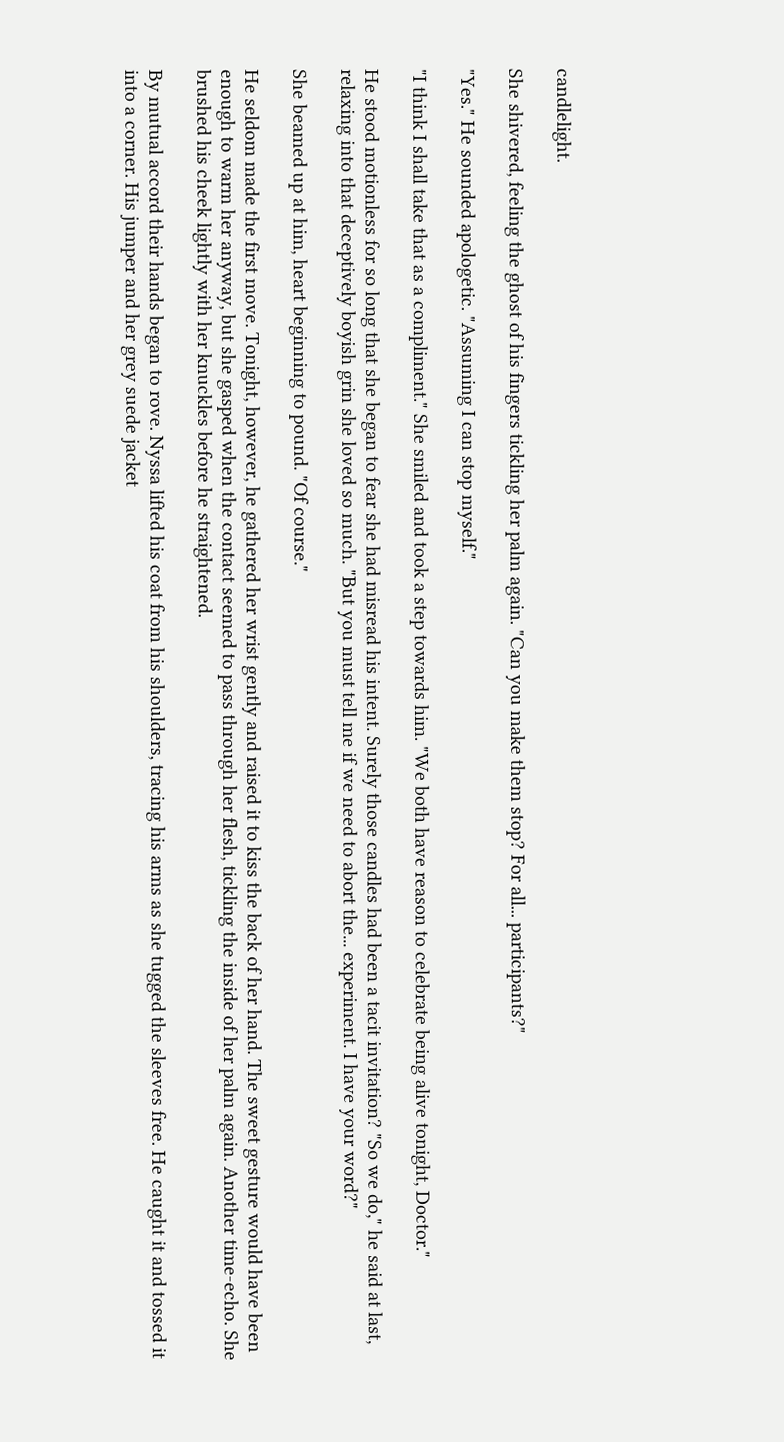candlelight.

She shivered, feeling the ghost of his fingers tickling her palm again. "Can you make them stop? For all... participants?"

"Yes." He sounded apologetic. "Assuming I can stop myself."

"I think I shall take that as a compliment." She smiled and took a step towards him. "We both have reason to celebrate being alive tonight, Doctor."

He stood motionless for so long that she began to fear she had misread his intent. Surely those candles had been a tacit invitation? "So we do," he said at last, relaxing into that deceptively boyish grin she loved so much. "But you must tell me if we need to abort the... experiment. I have your word?"

She beamed up at him, heart beginning to pound. "Of course."

He seldom made the first move. Tonight, however, he gathered her wrist gently and raised it to kiss the back of her hand. The sweet gesture would have been enough to warm her anyway, but she gasped when the contact seemed to pass through her flesh, tickling the inside of her palm again. Another time-echo. She brushed his cheek lightly with her knuckles before he straightened.

By mutual accord their hands began to rove. Nyssa lifted his coat from his shoulders, tracing his arms as she tugged the sleeves free. He caught it and tossed it into a corner. His jumper and her grey suede jacket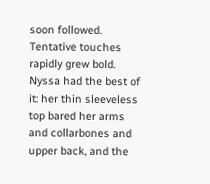soon followed. Tentative touches rapidly grew bold. Nyssa had the best of it: her thin sleeveless top bared her arms and collarbones and upper back, and the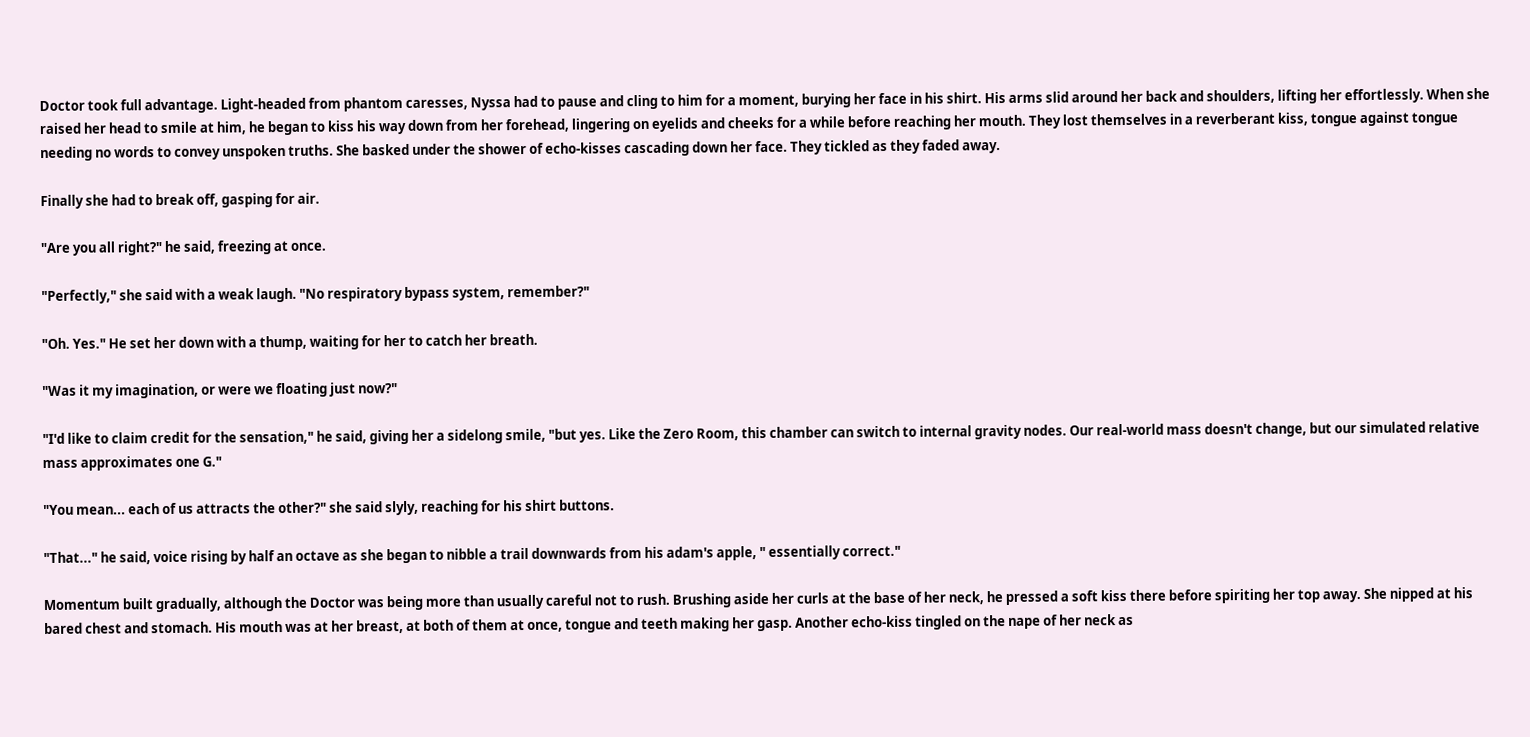Doctor took full advantage. Light-headed from phantom caresses, Nyssa had to pause and cling to him for a moment, burying her face in his shirt. His arms slid around her back and shoulders, lifting her effortlessly. When she raised her head to smile at him, he began to kiss his way down from her forehead, lingering on eyelids and cheeks for a while before reaching her mouth. They lost themselves in a reverberant kiss, tongue against tongue needing no words to convey unspoken truths. She basked under the shower of echo-kisses cascading down her face. They tickled as they faded away.

Finally she had to break off, gasping for air.

"Are you all right?" he said, freezing at once.

"Perfectly," she said with a weak laugh. "No respiratory bypass system, remember?"

"Oh. Yes." He set her down with a thump, waiting for her to catch her breath.

"Was it my imagination, or were we floating just now?"

"I'd like to claim credit for the sensation," he said, giving her a sidelong smile, "but yes. Like the Zero Room, this chamber can switch to internal gravity nodes. Our real-world mass doesn't change, but our simulated relative mass approximates one G."

"You mean... each of us attracts the other?" she said slyly, reaching for his shirt buttons.

"That..." he said, voice rising by half an octave as she began to nibble a trail downwards from his adam's apple, " essentially correct."

Momentum built gradually, although the Doctor was being more than usually careful not to rush. Brushing aside her curls at the base of her neck, he pressed a soft kiss there before spiriting her top away. She nipped at his bared chest and stomach. His mouth was at her breast, at both of them at once, tongue and teeth making her gasp. Another echo-kiss tingled on the nape of her neck as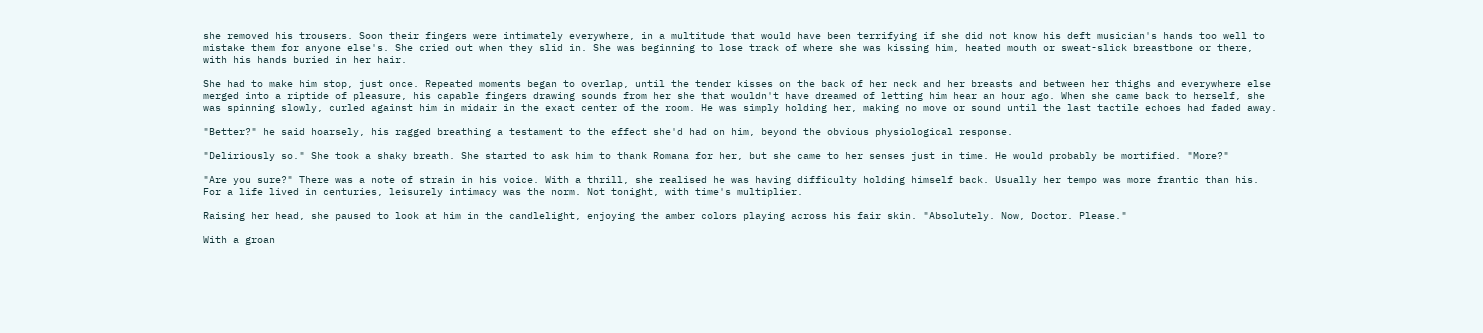she removed his trousers. Soon their fingers were intimately everywhere, in a multitude that would have been terrifying if she did not know his deft musician's hands too well to mistake them for anyone else's. She cried out when they slid in. She was beginning to lose track of where she was kissing him, heated mouth or sweat-slick breastbone or there, with his hands buried in her hair.

She had to make him stop, just once. Repeated moments began to overlap, until the tender kisses on the back of her neck and her breasts and between her thighs and everywhere else merged into a riptide of pleasure, his capable fingers drawing sounds from her she that wouldn't have dreamed of letting him hear an hour ago. When she came back to herself, she was spinning slowly, curled against him in midair in the exact center of the room. He was simply holding her, making no move or sound until the last tactile echoes had faded away.

"Better?" he said hoarsely, his ragged breathing a testament to the effect she'd had on him, beyond the obvious physiological response.

"Deliriously so." She took a shaky breath. She started to ask him to thank Romana for her, but she came to her senses just in time. He would probably be mortified. "More?"

"Are you sure?" There was a note of strain in his voice. With a thrill, she realised he was having difficulty holding himself back. Usually her tempo was more frantic than his. For a life lived in centuries, leisurely intimacy was the norm. Not tonight, with time's multiplier.

Raising her head, she paused to look at him in the candlelight, enjoying the amber colors playing across his fair skin. "Absolutely. Now, Doctor. Please."

With a groan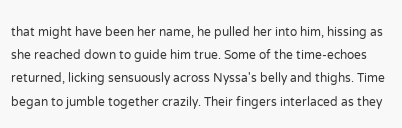that might have been her name, he pulled her into him, hissing as she reached down to guide him true. Some of the time-echoes returned, licking sensuously across Nyssa's belly and thighs. Time began to jumble together crazily. Their fingers interlaced as they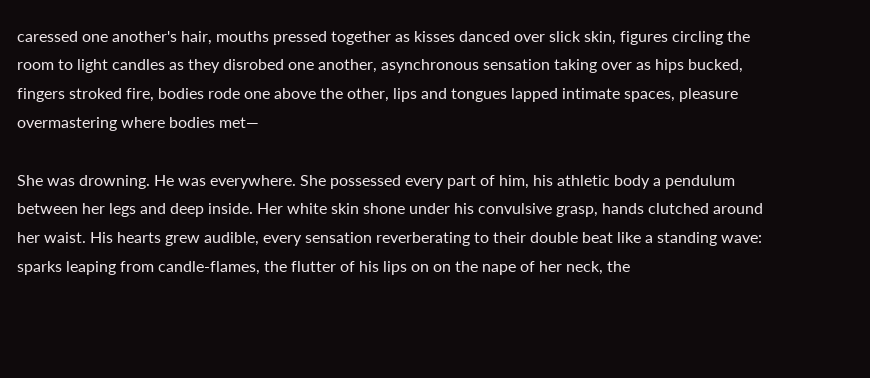caressed one another's hair, mouths pressed together as kisses danced over slick skin, figures circling the room to light candles as they disrobed one another, asynchronous sensation taking over as hips bucked, fingers stroked fire, bodies rode one above the other, lips and tongues lapped intimate spaces, pleasure overmastering where bodies met—

She was drowning. He was everywhere. She possessed every part of him, his athletic body a pendulum between her legs and deep inside. Her white skin shone under his convulsive grasp, hands clutched around her waist. His hearts grew audible, every sensation reverberating to their double beat like a standing wave: sparks leaping from candle-flames, the flutter of his lips on on the nape of her neck, the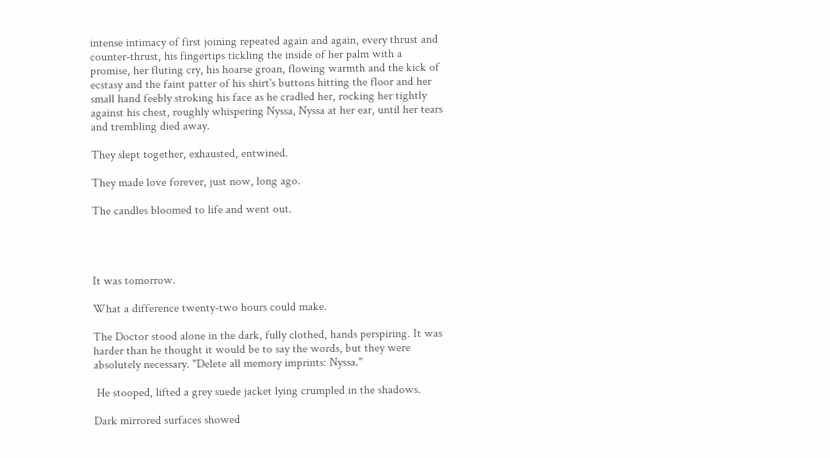intense intimacy of first joining repeated again and again, every thrust and counter-thrust, his fingertips tickling the inside of her palm with a promise, her fluting cry, his hoarse groan, flowing warmth and the kick of ecstasy and the faint patter of his shirt's buttons hitting the floor and her small hand feebly stroking his face as he cradled her, rocking her tightly against his chest, roughly whispering Nyssa, Nyssa at her ear, until her tears and trembling died away.

They slept together, exhausted, entwined.

They made love forever, just now, long ago.

The candles bloomed to life and went out.




It was tomorrow.

What a difference twenty-two hours could make.

The Doctor stood alone in the dark, fully clothed, hands perspiring. It was harder than he thought it would be to say the words, but they were absolutely necessary. "Delete all memory imprints: Nyssa."

 He stooped, lifted a grey suede jacket lying crumpled in the shadows.

Dark mirrored surfaces showed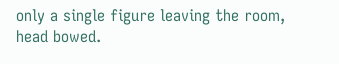only a single figure leaving the room, head bowed.